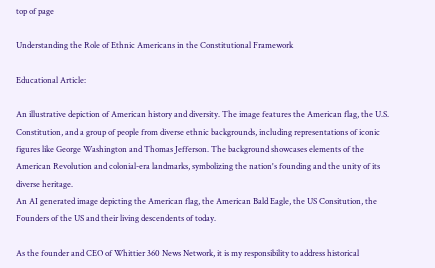top of page

Understanding the Role of Ethnic Americans in the Constitutional Framework

Educational Article:

An illustrative depiction of American history and diversity. The image features the American flag, the U.S. Constitution, and a group of people from diverse ethnic backgrounds, including representations of iconic figures like George Washington and Thomas Jefferson. The background showcases elements of the American Revolution and colonial-era landmarks, symbolizing the nation's founding and the unity of its diverse heritage.
An AI generated image depicting the American flag, the American Bald Eagle, the US Consitution, the Founders of the US and their living descendents of today.

As the founder and CEO of Whittier 360 News Network, it is my responsibility to address historical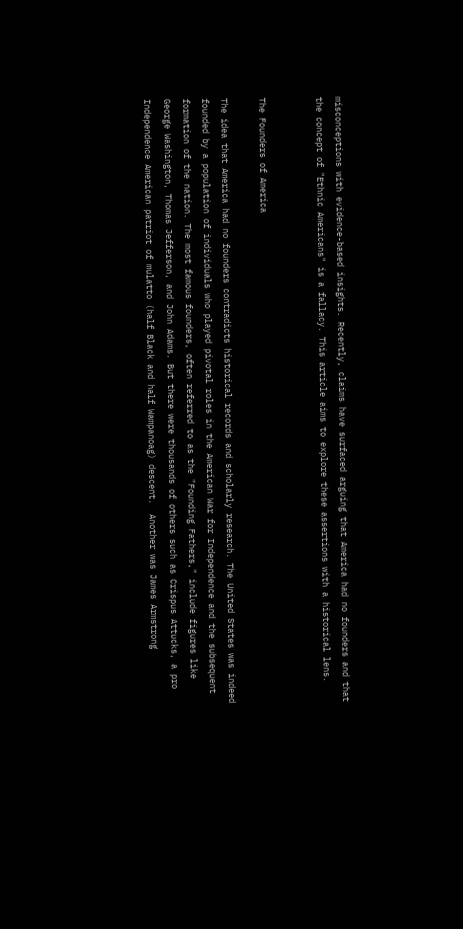misconceptions with evidence-based insights. Recently, claims have surfaced arguing that America had no founders and that the concept of "Ethnic Americans" is a fallacy. This article aims to explore these assertions with a historical lens.


The Founders of America

The idea that America had no founders contradicts historical records and scholarly research. The United States was indeed founded by a population of individuals who played pivotal roles in the American War for Independence and the subsequent formation of the nation. The most famous founders, often referred to as the "Founding Fathers," include figures like George Washington, Thomas Jefferson, and John Adams. But there were thousands of others such as Crispus Attucks, a pro Independence American patriot of mulatto (half Black and half Wampanoag) descent.  Another was James Armstrong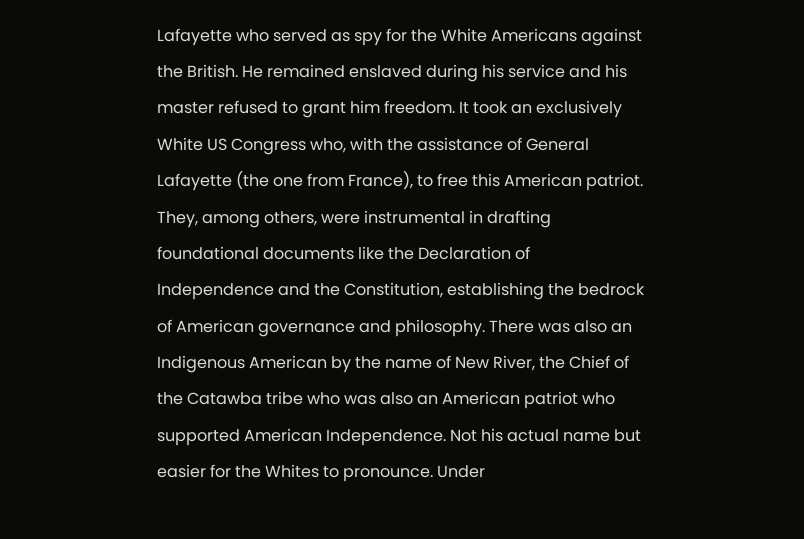Lafayette who served as spy for the White Americans against the British. He remained enslaved during his service and his master refused to grant him freedom. It took an exclusively White US Congress who, with the assistance of General Lafayette (the one from France), to free this American patriot. They, among others, were instrumental in drafting foundational documents like the Declaration of Independence and the Constitution, establishing the bedrock of American governance and philosophy. There was also an Indigenous American by the name of New River, the Chief of the Catawba tribe who was also an American patriot who supported American Independence. Not his actual name but easier for the Whites to pronounce. Under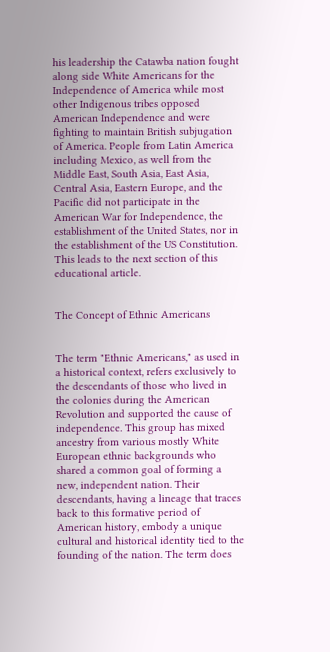his leadership the Catawba nation fought along side White Americans for the Independence of America while most other Indigenous tribes opposed American Independence and were fighting to maintain British subjugation of America. People from Latin America including Mexico, as well from the Middle East, South Asia, East Asia, Central Asia, Eastern Europe, and the Pacific did not participate in the American War for Independence, the establishment of the United States, nor in the establishment of the US Constitution. This leads to the next section of this educational article.


The Concept of Ethnic Americans


The term "Ethnic Americans," as used in a historical context, refers exclusively to the descendants of those who lived in the colonies during the American Revolution and supported the cause of independence. This group has mixed ancestry from various mostly White European ethnic backgrounds who shared a common goal of forming a new, independent nation. Their descendants, having a lineage that traces back to this formative period of American history, embody a unique cultural and historical identity tied to the founding of the nation. The term does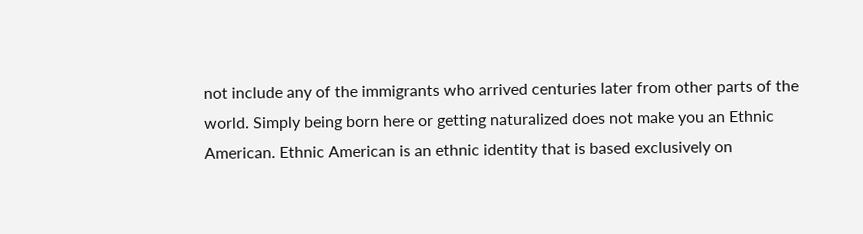not include any of the immigrants who arrived centuries later from other parts of the world. Simply being born here or getting naturalized does not make you an Ethnic American. Ethnic American is an ethnic identity that is based exclusively on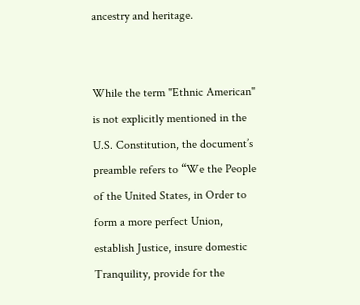ancestry and heritage.


While the term "Ethnic American" is not explicitly mentioned in the U.S. Constitution, the document’s preamble refers to “We the People of the United States, in Order to form a more perfect Union, establish Justice, insure domestic Tranquility, provide for the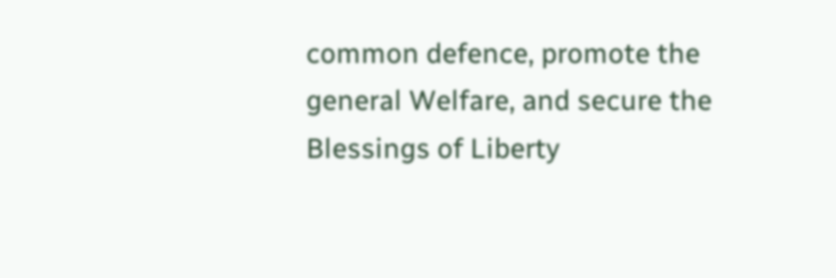common defence, promote the general Welfare, and secure the Blessings of Liberty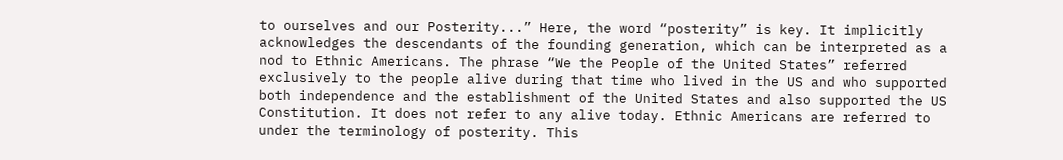to ourselves and our Posterity...” Here, the word “posterity” is key. It implicitly acknowledges the descendants of the founding generation, which can be interpreted as a nod to Ethnic Americans. The phrase “We the People of the United States” referred exclusively to the people alive during that time who lived in the US and who supported both independence and the establishment of the United States and also supported the US Constitution. It does not refer to any alive today. Ethnic Americans are referred to under the terminology of posterity. This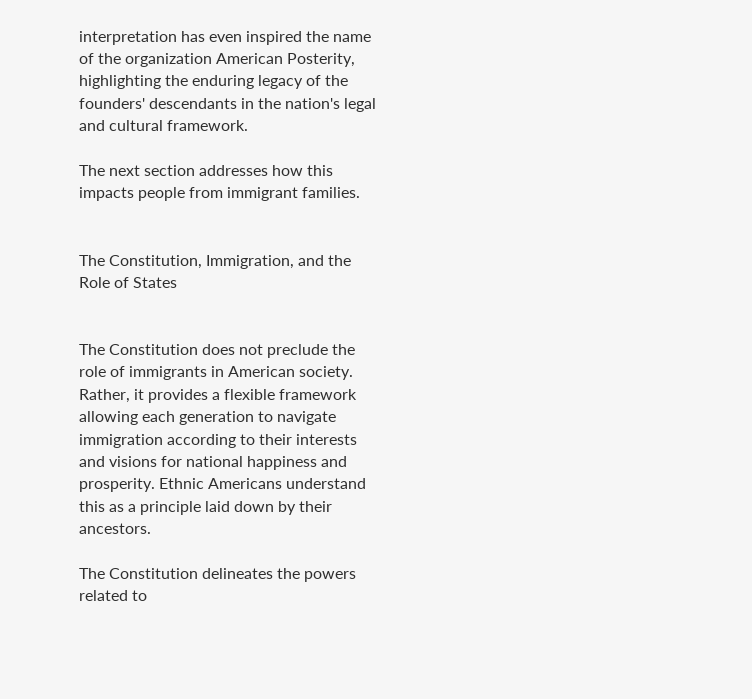interpretation has even inspired the name of the organization American Posterity, highlighting the enduring legacy of the founders' descendants in the nation's legal and cultural framework.

The next section addresses how this impacts people from immigrant families.


The Constitution, Immigration, and the Role of States


The Constitution does not preclude the role of immigrants in American society. Rather, it provides a flexible framework allowing each generation to navigate immigration according to their interests and visions for national happiness and prosperity. Ethnic Americans understand this as a principle laid down by their ancestors.

The Constitution delineates the powers related to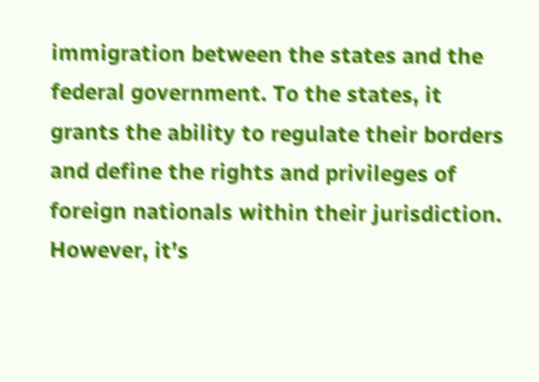immigration between the states and the federal government. To the states, it grants the ability to regulate their borders and define the rights and privileges of foreign nationals within their jurisdiction. However, it’s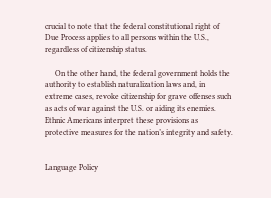crucial to note that the federal constitutional right of Due Process applies to all persons within the U.S., regardless of citizenship status.

     On the other hand, the federal government holds the authority to establish naturalization laws and, in extreme cases, revoke citizenship for grave offenses such as acts of war against the U.S. or aiding its enemies. Ethnic Americans interpret these provisions as protective measures for the nation’s integrity and safety.


Language Policy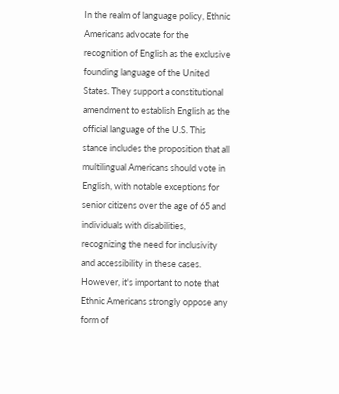In the realm of language policy, Ethnic Americans advocate for the recognition of English as the exclusive founding language of the United States. They support a constitutional amendment to establish English as the official language of the U.S. This stance includes the proposition that all multilingual Americans should vote in English, with notable exceptions for senior citizens over the age of 65 and individuals with disabilities, recognizing the need for inclusivity and accessibility in these cases. However, it's important to note that Ethnic Americans strongly oppose any form of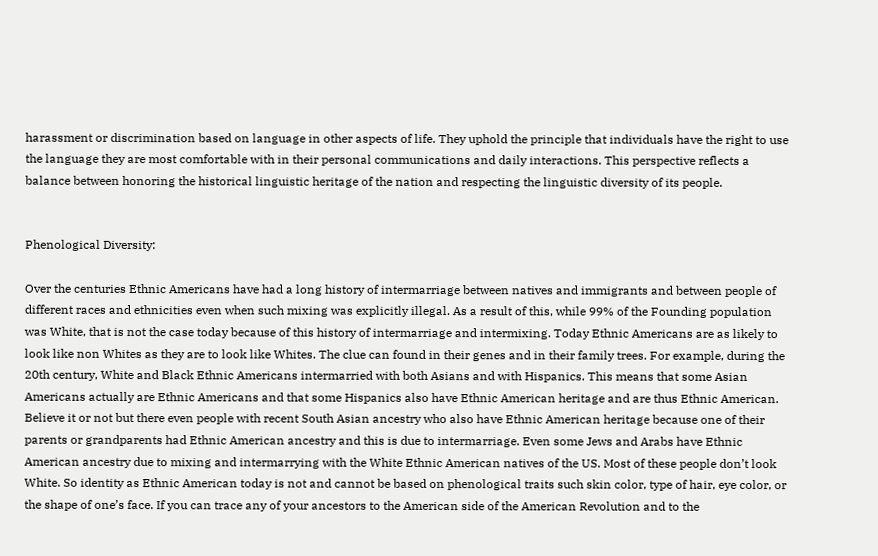harassment or discrimination based on language in other aspects of life. They uphold the principle that individuals have the right to use the language they are most comfortable with in their personal communications and daily interactions. This perspective reflects a balance between honoring the historical linguistic heritage of the nation and respecting the linguistic diversity of its people.


Phenological Diversity:

Over the centuries Ethnic Americans have had a long history of intermarriage between natives and immigrants and between people of different races and ethnicities even when such mixing was explicitly illegal. As a result of this, while 99% of the Founding population was White, that is not the case today because of this history of intermarriage and intermixing. Today Ethnic Americans are as likely to look like non Whites as they are to look like Whites. The clue can found in their genes and in their family trees. For example, during the 20th century, White and Black Ethnic Americans intermarried with both Asians and with Hispanics. This means that some Asian Americans actually are Ethnic Americans and that some Hispanics also have Ethnic American heritage and are thus Ethnic American. Believe it or not but there even people with recent South Asian ancestry who also have Ethnic American heritage because one of their parents or grandparents had Ethnic American ancestry and this is due to intermarriage. Even some Jews and Arabs have Ethnic American ancestry due to mixing and intermarrying with the White Ethnic American natives of the US. Most of these people don’t look White. So identity as Ethnic American today is not and cannot be based on phenological traits such skin color, type of hair, eye color, or the shape of one’s face. If you can trace any of your ancestors to the American side of the American Revolution and to the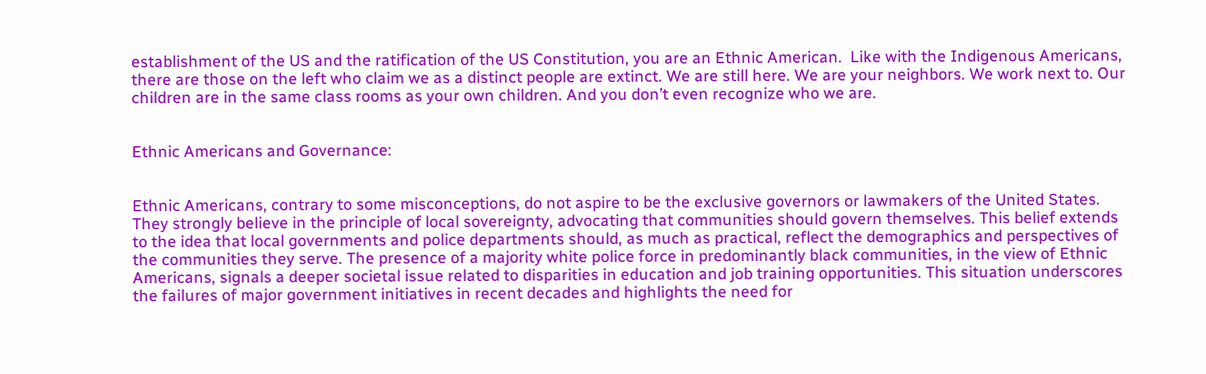establishment of the US and the ratification of the US Constitution, you are an Ethnic American.  Like with the Indigenous Americans, there are those on the left who claim we as a distinct people are extinct. We are still here. We are your neighbors. We work next to. Our children are in the same class rooms as your own children. And you don’t even recognize who we are.


Ethnic Americans and Governance:


Ethnic Americans, contrary to some misconceptions, do not aspire to be the exclusive governors or lawmakers of the United States. They strongly believe in the principle of local sovereignty, advocating that communities should govern themselves. This belief extends to the idea that local governments and police departments should, as much as practical, reflect the demographics and perspectives of the communities they serve. The presence of a majority white police force in predominantly black communities, in the view of Ethnic Americans, signals a deeper societal issue related to disparities in education and job training opportunities. This situation underscores the failures of major government initiatives in recent decades and highlights the need for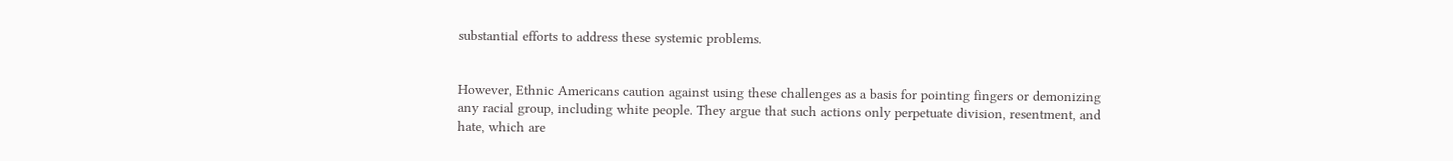substantial efforts to address these systemic problems.


However, Ethnic Americans caution against using these challenges as a basis for pointing fingers or demonizing any racial group, including white people. They argue that such actions only perpetuate division, resentment, and hate, which are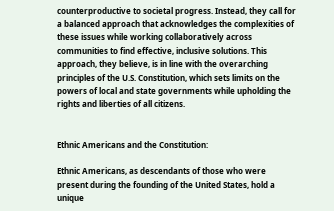counterproductive to societal progress. Instead, they call for a balanced approach that acknowledges the complexities of these issues while working collaboratively across communities to find effective, inclusive solutions. This approach, they believe, is in line with the overarching principles of the U.S. Constitution, which sets limits on the powers of local and state governments while upholding the rights and liberties of all citizens.


Ethnic Americans and the Constitution:

Ethnic Americans, as descendants of those who were present during the founding of the United States, hold a unique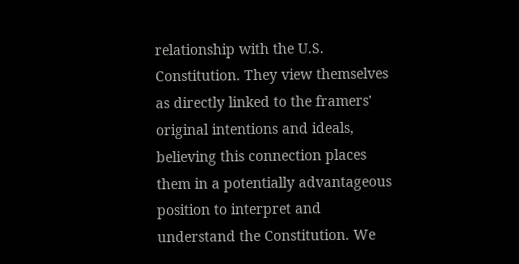relationship with the U.S. Constitution. They view themselves as directly linked to the framers' original intentions and ideals, believing this connection places them in a potentially advantageous position to interpret and understand the Constitution. We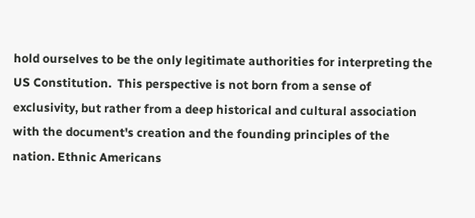hold ourselves to be the only legitimate authorities for interpreting the US Constitution.  This perspective is not born from a sense of exclusivity, but rather from a deep historical and cultural association with the document's creation and the founding principles of the nation. Ethnic Americans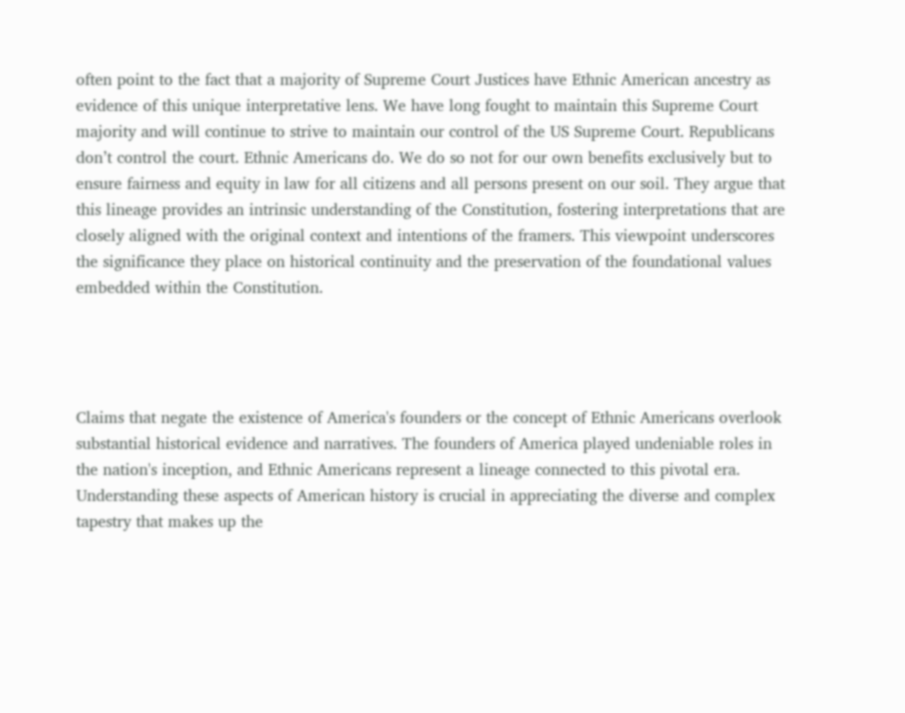often point to the fact that a majority of Supreme Court Justices have Ethnic American ancestry as evidence of this unique interpretative lens. We have long fought to maintain this Supreme Court majority and will continue to strive to maintain our control of the US Supreme Court. Republicans don’t control the court. Ethnic Americans do. We do so not for our own benefits exclusively but to ensure fairness and equity in law for all citizens and all persons present on our soil. They argue that this lineage provides an intrinsic understanding of the Constitution, fostering interpretations that are closely aligned with the original context and intentions of the framers. This viewpoint underscores the significance they place on historical continuity and the preservation of the foundational values embedded within the Constitution.




Claims that negate the existence of America's founders or the concept of Ethnic Americans overlook substantial historical evidence and narratives. The founders of America played undeniable roles in the nation's inception, and Ethnic Americans represent a lineage connected to this pivotal era. Understanding these aspects of American history is crucial in appreciating the diverse and complex tapestry that makes up the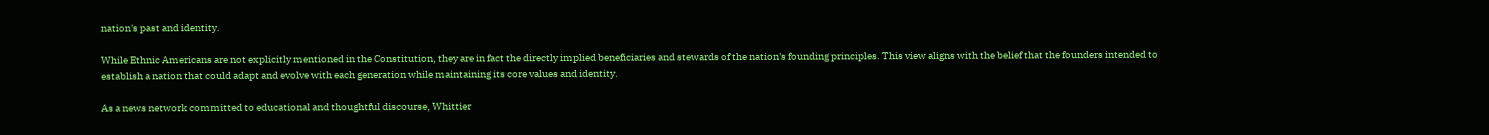nation's past and identity.

While Ethnic Americans are not explicitly mentioned in the Constitution, they are in fact the directly implied beneficiaries and stewards of the nation's founding principles. This view aligns with the belief that the founders intended to establish a nation that could adapt and evolve with each generation while maintaining its core values and identity.

As a news network committed to educational and thoughtful discourse, Whittier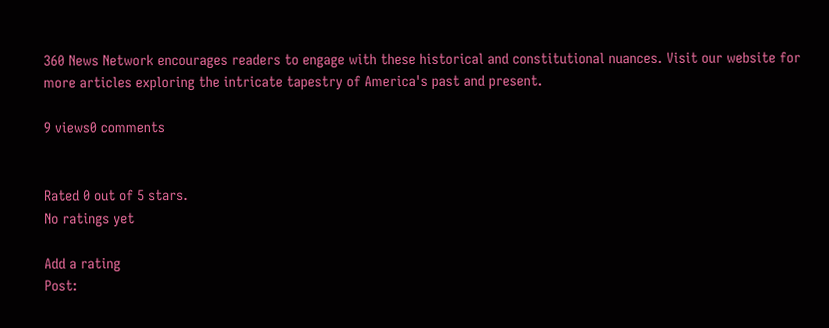360 News Network encourages readers to engage with these historical and constitutional nuances. Visit our website for more articles exploring the intricate tapestry of America's past and present.

9 views0 comments


Rated 0 out of 5 stars.
No ratings yet

Add a rating
Post: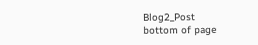Blog2_Post
bottom of page